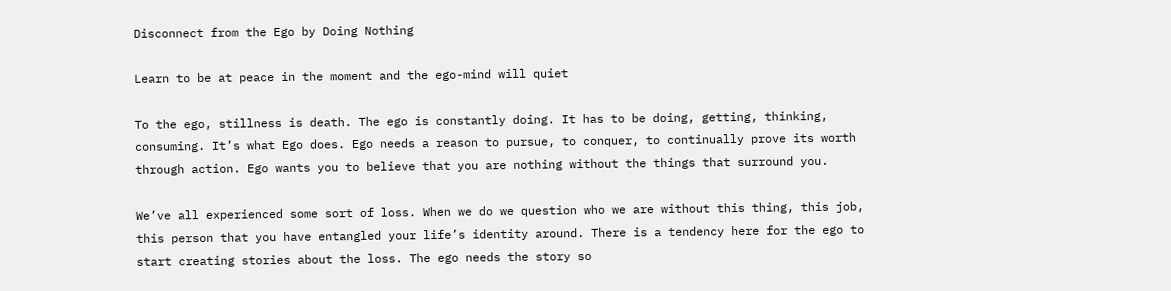Disconnect from the Ego by Doing Nothing

Learn to be at peace in the moment and the ego-mind will quiet

To the ego, stillness is death. The ego is constantly doing. It has to be doing, getting, thinking, consuming. It’s what Ego does. Ego needs a reason to pursue, to conquer, to continually prove its worth through action. Ego wants you to believe that you are nothing without the things that surround you.

We’ve all experienced some sort of loss. When we do we question who we are without this thing, this job, this person that you have entangled your life’s identity around. There is a tendency here for the ego to start creating stories about the loss. The ego needs the story so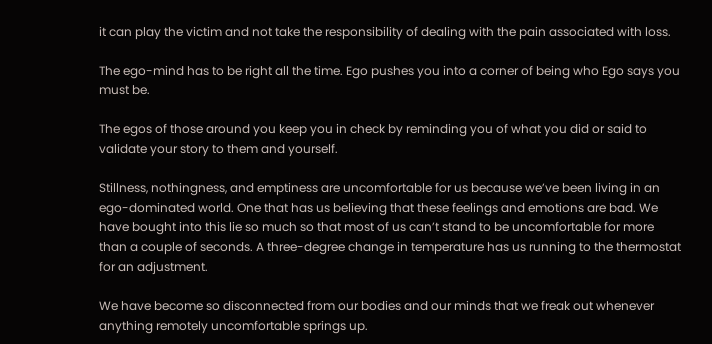it can play the victim and not take the responsibility of dealing with the pain associated with loss.

The ego-mind has to be right all the time. Ego pushes you into a corner of being who Ego says you must be.

The egos of those around you keep you in check by reminding you of what you did or said to validate your story to them and yourself.

Stillness, nothingness, and emptiness are uncomfortable for us because we’ve been living in an ego-dominated world. One that has us believing that these feelings and emotions are bad. We have bought into this lie so much so that most of us can’t stand to be uncomfortable for more than a couple of seconds. A three-degree change in temperature has us running to the thermostat for an adjustment.

We have become so disconnected from our bodies and our minds that we freak out whenever anything remotely uncomfortable springs up.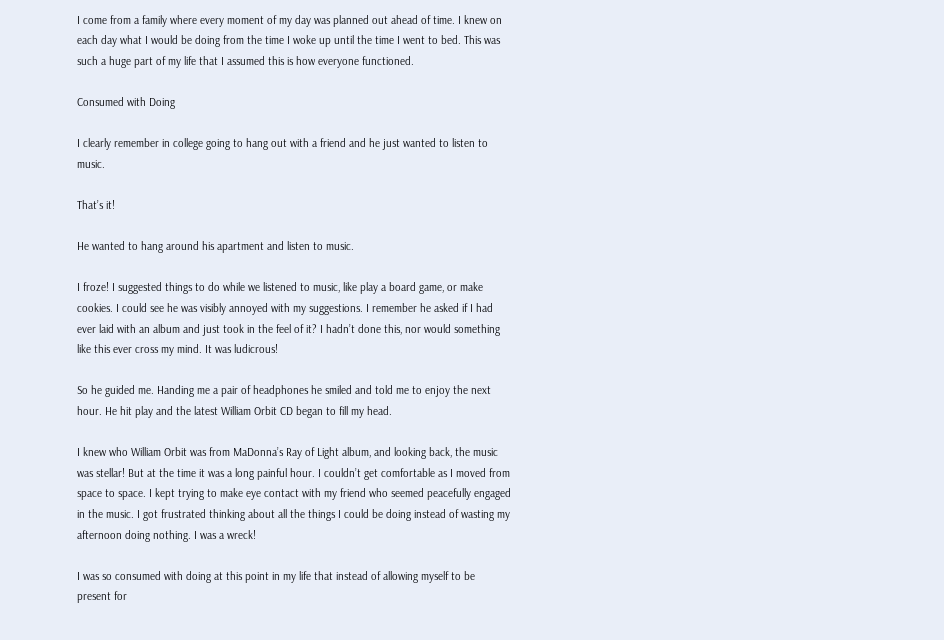I come from a family where every moment of my day was planned out ahead of time. I knew on each day what I would be doing from the time I woke up until the time I went to bed. This was such a huge part of my life that I assumed this is how everyone functioned.

Consumed with Doing

I clearly remember in college going to hang out with a friend and he just wanted to listen to music.

That’s it!

He wanted to hang around his apartment and listen to music.

I froze! I suggested things to do while we listened to music, like play a board game, or make cookies. I could see he was visibly annoyed with my suggestions. I remember he asked if I had ever laid with an album and just took in the feel of it? I hadn’t done this, nor would something like this ever cross my mind. It was ludicrous!

So he guided me. Handing me a pair of headphones he smiled and told me to enjoy the next hour. He hit play and the latest William Orbit CD began to fill my head.

I knew who William Orbit was from MaDonna’s Ray of Light album, and looking back, the music was stellar! But at the time it was a long painful hour. I couldn’t get comfortable as I moved from space to space. I kept trying to make eye contact with my friend who seemed peacefully engaged in the music. I got frustrated thinking about all the things I could be doing instead of wasting my afternoon doing nothing. I was a wreck!

I was so consumed with doing at this point in my life that instead of allowing myself to be present for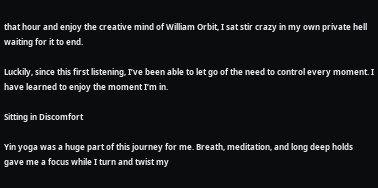that hour and enjoy the creative mind of William Orbit, I sat stir crazy in my own private hell waiting for it to end.

Luckily, since this first listening, I’ve been able to let go of the need to control every moment. I have learned to enjoy the moment I’m in.

Sitting in Discomfort

Yin yoga was a huge part of this journey for me. Breath, meditation, and long deep holds gave me a focus while I turn and twist my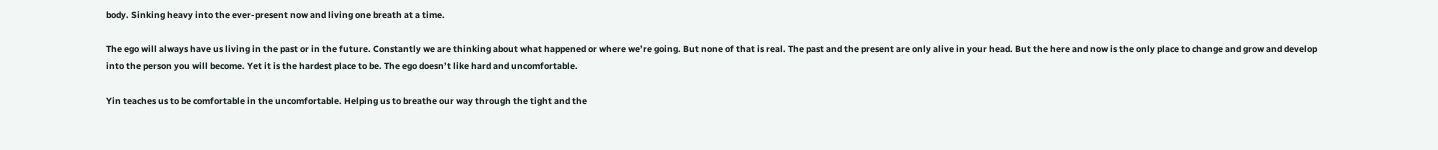body. Sinking heavy into the ever-present now and living one breath at a time.

The ego will always have us living in the past or in the future. Constantly we are thinking about what happened or where we’re going. But none of that is real. The past and the present are only alive in your head. But the here and now is the only place to change and grow and develop into the person you will become. Yet it is the hardest place to be. The ego doesn’t like hard and uncomfortable.

Yin teaches us to be comfortable in the uncomfortable. Helping us to breathe our way through the tight and the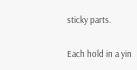sticky parts.

Each hold in a yin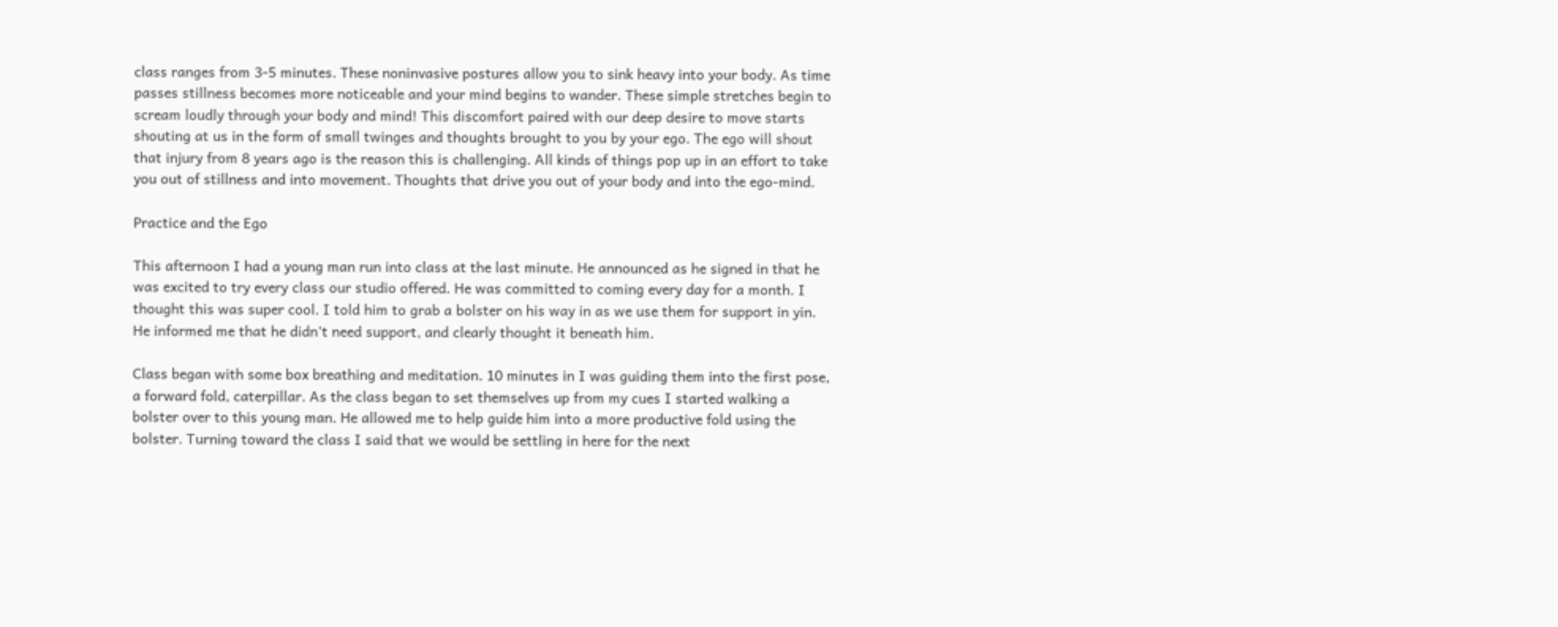class ranges from 3-5 minutes. These noninvasive postures allow you to sink heavy into your body. As time passes stillness becomes more noticeable and your mind begins to wander. These simple stretches begin to scream loudly through your body and mind! This discomfort paired with our deep desire to move starts shouting at us in the form of small twinges and thoughts brought to you by your ego. The ego will shout that injury from 8 years ago is the reason this is challenging. All kinds of things pop up in an effort to take you out of stillness and into movement. Thoughts that drive you out of your body and into the ego-mind.

Practice and the Ego

This afternoon I had a young man run into class at the last minute. He announced as he signed in that he was excited to try every class our studio offered. He was committed to coming every day for a month. I thought this was super cool. I told him to grab a bolster on his way in as we use them for support in yin. He informed me that he didn’t need support, and clearly thought it beneath him.

Class began with some box breathing and meditation. 10 minutes in I was guiding them into the first pose, a forward fold, caterpillar. As the class began to set themselves up from my cues I started walking a bolster over to this young man. He allowed me to help guide him into a more productive fold using the bolster. Turning toward the class I said that we would be settling in here for the next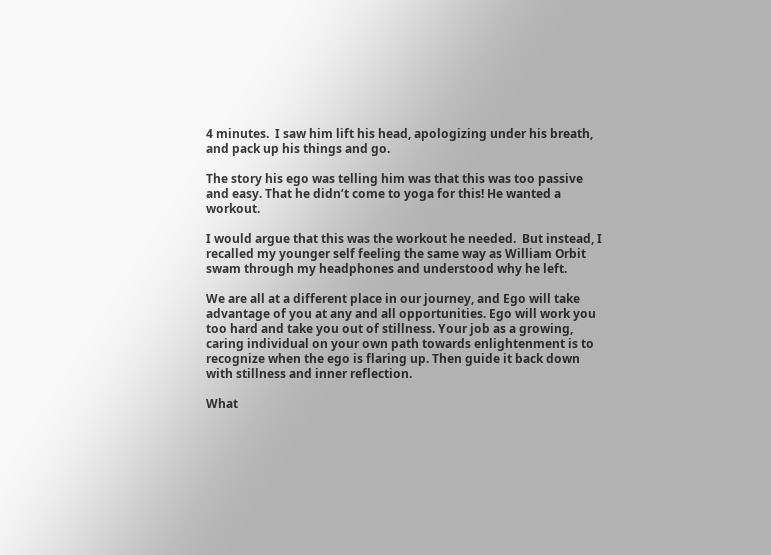4 minutes.  I saw him lift his head, apologizing under his breath, and pack up his things and go.

The story his ego was telling him was that this was too passive and easy. That he didn’t come to yoga for this! He wanted a workout.

I would argue that this was the workout he needed.  But instead, I recalled my younger self feeling the same way as William Orbit swam through my headphones and understood why he left.

We are all at a different place in our journey, and Ego will take advantage of you at any and all opportunities. Ego will work you too hard and take you out of stillness. Your job as a growing, caring individual on your own path towards enlightenment is to recognize when the ego is flaring up. Then guide it back down with stillness and inner reflection.

What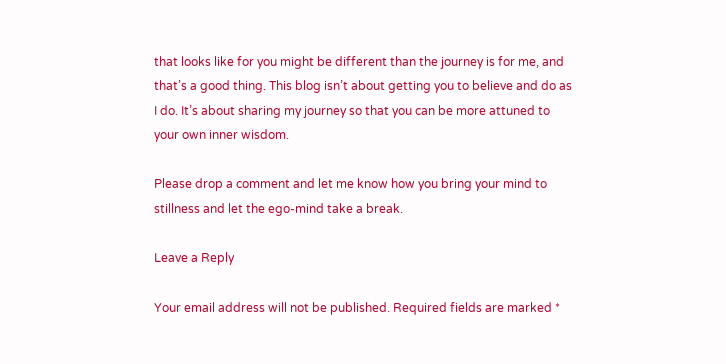that looks like for you might be different than the journey is for me, and that’s a good thing. This blog isn’t about getting you to believe and do as I do. It’s about sharing my journey so that you can be more attuned to your own inner wisdom.

Please drop a comment and let me know how you bring your mind to stillness and let the ego-mind take a break.

Leave a Reply

Your email address will not be published. Required fields are marked *